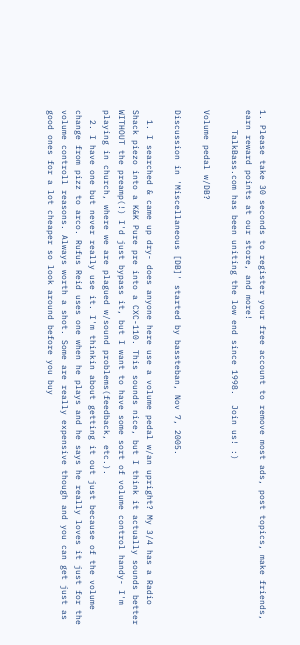1. Please take 30 seconds to register your free account to remove most ads, post topics, make friends, earn reward points at our store, and more!
    TalkBass.com has been uniting the low end since 1998.  Join us! :)

Volume pedal w/DB?

Discussion in 'Miscellaneous [DB]' started by bassteban, Nov 7, 2005.

  1. I searched & came up dry- does anyone here use a volume pedal w/an upright? My 3/4 has a Radio Shack piezo into a K&K Pure pre into a CXC-110. This sounds nice, but I think it actually sounds better WITHOUT the preamp(!) I'd just bypass it, but I want to have some sort of volume control handy- I'm playing in church, where we are plagued w/sound problems(feedback, etc.).
  2. I have one but never really use it. I'm thinkin about getting it out just because of the volume change from pizz to arco. Rufus Reid uses one when he plays and he says he really loves it just for the volume controll reasons. Always worth a shot. Some are really expensive though and you can get just as good ones for a lot cheaper so look around before you buy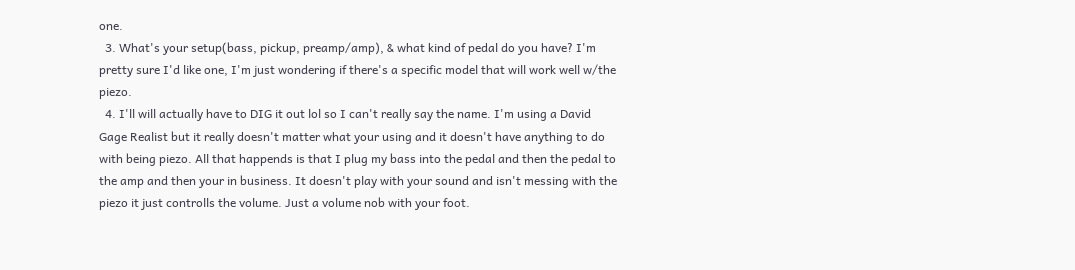one.
  3. What's your setup(bass, pickup, preamp/amp), & what kind of pedal do you have? I'm pretty sure I'd like one, I'm just wondering if there's a specific model that will work well w/the piezo.
  4. I'll will actually have to DIG it out lol so I can't really say the name. I'm using a David Gage Realist but it really doesn't matter what your using and it doesn't have anything to do with being piezo. All that happends is that I plug my bass into the pedal and then the pedal to the amp and then your in business. It doesn't play with your sound and isn't messing with the piezo it just controlls the volume. Just a volume nob with your foot.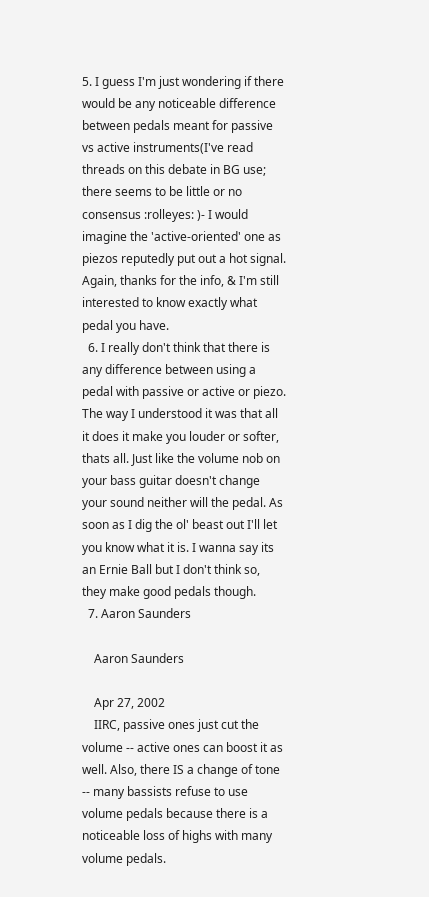5. I guess I'm just wondering if there would be any noticeable difference between pedals meant for passive vs active instruments(I've read threads on this debate in BG use; there seems to be little or no consensus :rolleyes: )- I would imagine the 'active-oriented' one as piezos reputedly put out a hot signal. Again, thanks for the info, & I'm still interested to know exactly what pedal you have.
  6. I really don't think that there is any difference between using a pedal with passive or active or piezo. The way I understood it was that all it does it make you louder or softer, thats all. Just like the volume nob on your bass guitar doesn't change your sound neither will the pedal. As soon as I dig the ol' beast out I'll let you know what it is. I wanna say its an Ernie Ball but I don't think so, they make good pedals though.
  7. Aaron Saunders

    Aaron Saunders

    Apr 27, 2002
    IIRC, passive ones just cut the volume -- active ones can boost it as well. Also, there IS a change of tone -- many bassists refuse to use volume pedals because there is a noticeable loss of highs with many volume pedals.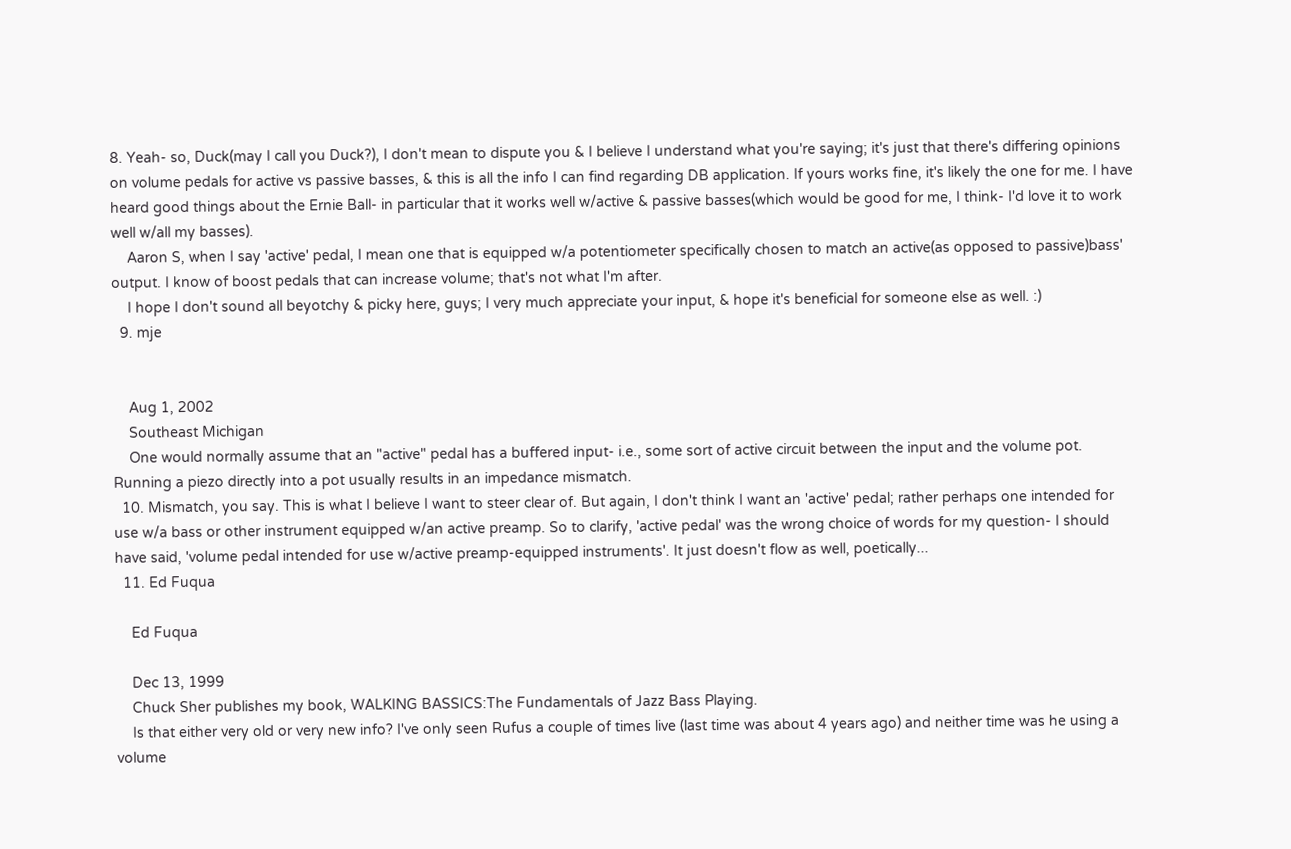8. Yeah- so, Duck(may I call you Duck?), I don't mean to dispute you & I believe I understand what you're saying; it's just that there's differing opinions on volume pedals for active vs passive basses, & this is all the info I can find regarding DB application. If yours works fine, it's likely the one for me. I have heard good things about the Ernie Ball- in particular that it works well w/active & passive basses(which would be good for me, I think- I'd love it to work well w/all my basses).
    Aaron S, when I say 'active' pedal, I mean one that is equipped w/a potentiometer specifically chosen to match an active(as opposed to passive)bass' output. I know of boost pedals that can increase volume; that's not what I'm after.
    I hope I don't sound all beyotchy & picky here, guys; I very much appreciate your input, & hope it's beneficial for someone else as well. :)
  9. mje


    Aug 1, 2002
    Southeast Michigan
    One would normally assume that an "active" pedal has a buffered input- i.e., some sort of active circuit between the input and the volume pot. Running a piezo directly into a pot usually results in an impedance mismatch.
  10. Mismatch, you say. This is what I believe I want to steer clear of. But again, I don't think I want an 'active' pedal; rather perhaps one intended for use w/a bass or other instrument equipped w/an active preamp. So to clarify, 'active pedal' was the wrong choice of words for my question- I should have said, 'volume pedal intended for use w/active preamp-equipped instruments'. It just doesn't flow as well, poetically...
  11. Ed Fuqua

    Ed Fuqua

    Dec 13, 1999
    Chuck Sher publishes my book, WALKING BASSICS:The Fundamentals of Jazz Bass Playing.
    Is that either very old or very new info? I've only seen Rufus a couple of times live (last time was about 4 years ago) and neither time was he using a volume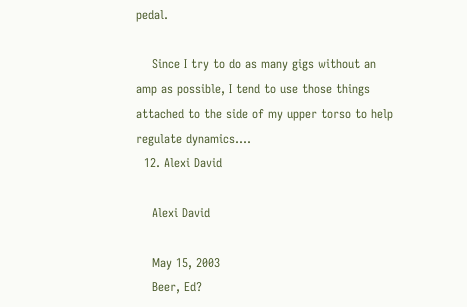pedal.

    Since I try to do as many gigs without an amp as possible, I tend to use those things attached to the side of my upper torso to help regulate dynamics....
  12. Alexi David

    Alexi David

    May 15, 2003
    Beer, Ed?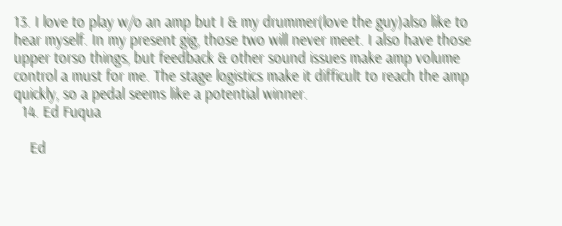13. I love to play w/o an amp but I & my drummer(love the guy)also like to hear myself. In my present gig, those two will never meet. I also have those upper torso things, but feedback & other sound issues make amp volume control a must for me. The stage logistics make it difficult to reach the amp quickly, so a pedal seems like a potential winner.
  14. Ed Fuqua

    Ed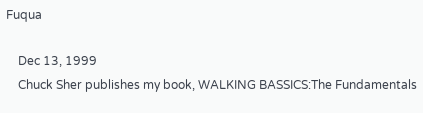Fuqua

    Dec 13, 1999
    Chuck Sher publishes my book, WALKING BASSICS:The Fundamentals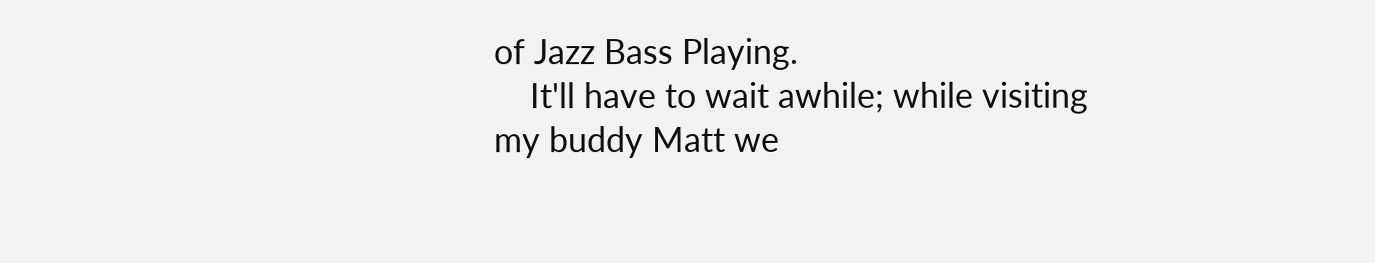of Jazz Bass Playing.
    It'll have to wait awhile; while visiting my buddy Matt we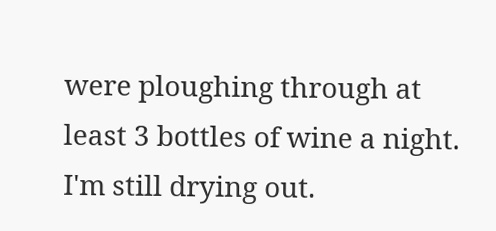were ploughing through at least 3 bottles of wine a night. I'm still drying out.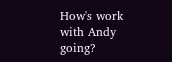How's work with Andy going?